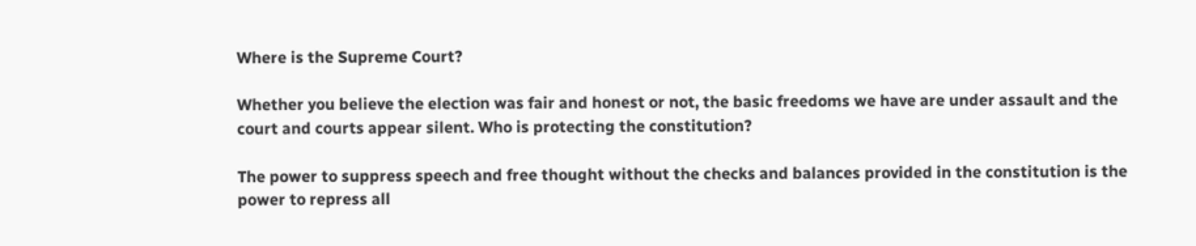Where is the Supreme Court?

Whether you believe the election was fair and honest or not, the basic freedoms we have are under assault and the court and courts appear silent. Who is protecting the constitution?

The power to suppress speech and free thought without the checks and balances provided in the constitution is the power to repress all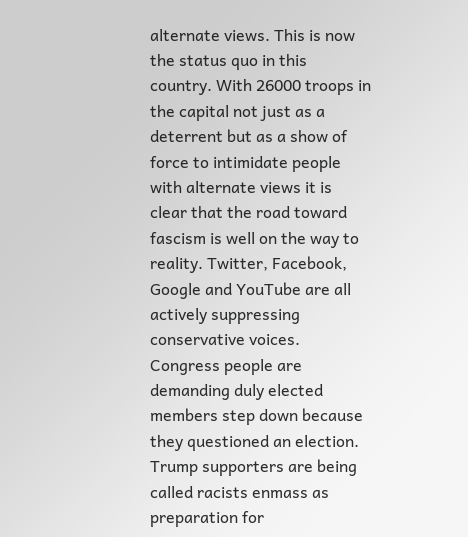alternate views. This is now the status quo in this country. With 26000 troops in the capital not just as a deterrent but as a show of force to intimidate people with alternate views it is clear that the road toward fascism is well on the way to reality. Twitter, Facebook, Google and YouTube are all actively suppressing conservative voices. Congress people are demanding duly elected members step down because they questioned an election. Trump supporters are being called racists enmass as preparation for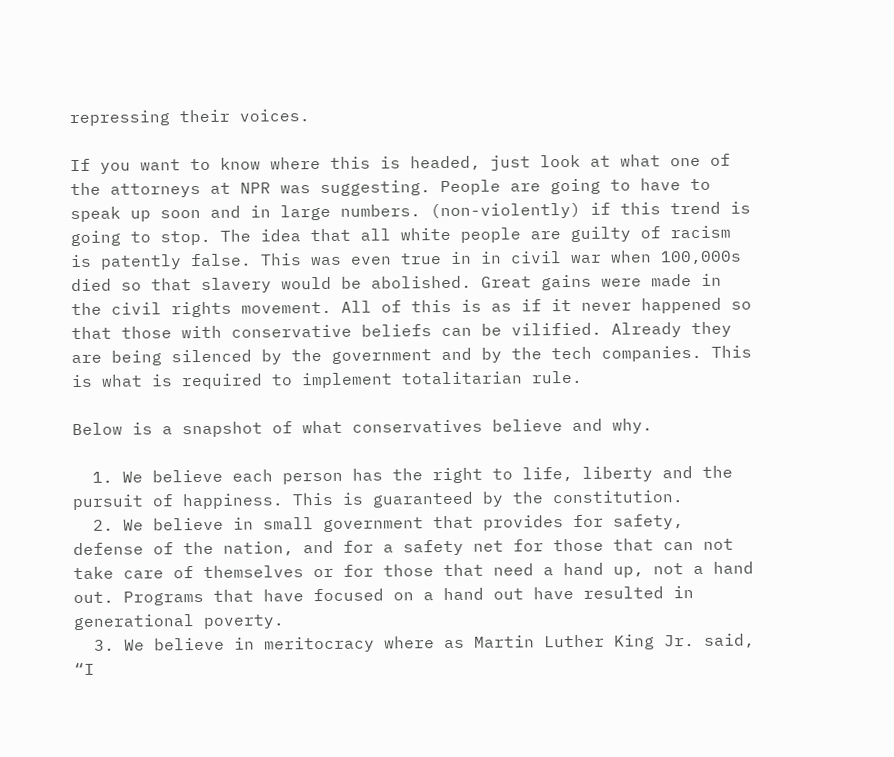repressing their voices.

If you want to know where this is headed, just look at what one of the attorneys at NPR was suggesting. People are going to have to speak up soon and in large numbers. (non-violently) if this trend is going to stop. The idea that all white people are guilty of racism is patently false. This was even true in in civil war when 100,000s died so that slavery would be abolished. Great gains were made in the civil rights movement. All of this is as if it never happened so that those with conservative beliefs can be vilified. Already they are being silenced by the government and by the tech companies. This is what is required to implement totalitarian rule.

Below is a snapshot of what conservatives believe and why.

  1. We believe each person has the right to life, liberty and the pursuit of happiness. This is guaranteed by the constitution.
  2. We believe in small government that provides for safety, defense of the nation, and for a safety net for those that can not take care of themselves or for those that need a hand up, not a hand out. Programs that have focused on a hand out have resulted in generational poverty.
  3. We believe in meritocracy where as Martin Luther King Jr. said, “I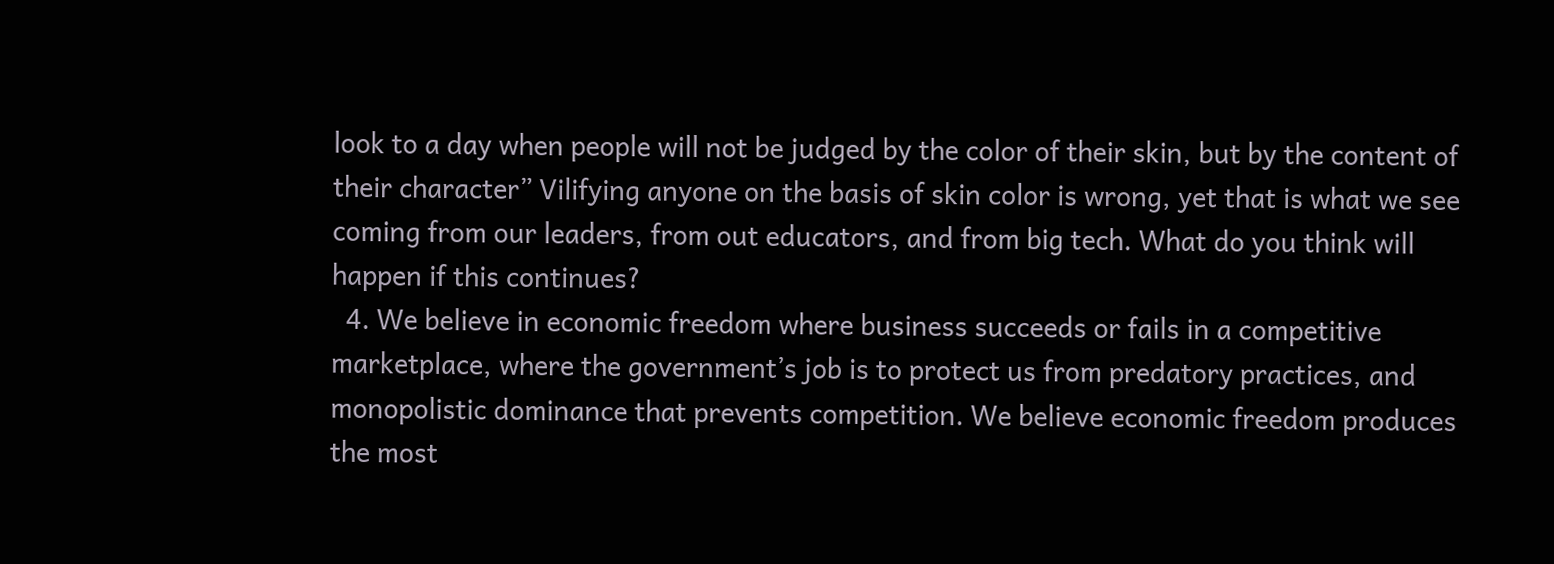look to a day when people will not be judged by the color of their skin, but by the content of their character” Vilifying anyone on the basis of skin color is wrong, yet that is what we see coming from our leaders, from out educators, and from big tech. What do you think will happen if this continues?
  4. We believe in economic freedom where business succeeds or fails in a competitive marketplace, where the government’s job is to protect us from predatory practices, and monopolistic dominance that prevents competition. We believe economic freedom produces the most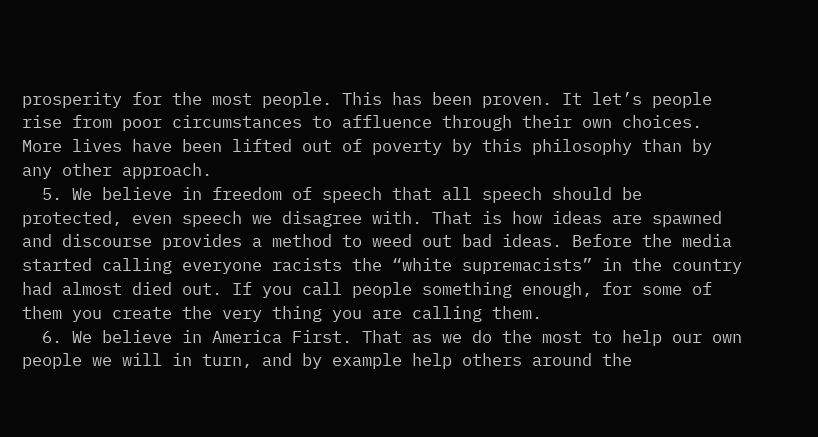prosperity for the most people. This has been proven. It let’s people rise from poor circumstances to affluence through their own choices. More lives have been lifted out of poverty by this philosophy than by any other approach.
  5. We believe in freedom of speech that all speech should be protected, even speech we disagree with. That is how ideas are spawned and discourse provides a method to weed out bad ideas. Before the media started calling everyone racists the “white supremacists” in the country had almost died out. If you call people something enough, for some of them you create the very thing you are calling them.
  6. We believe in America First. That as we do the most to help our own people we will in turn, and by example help others around the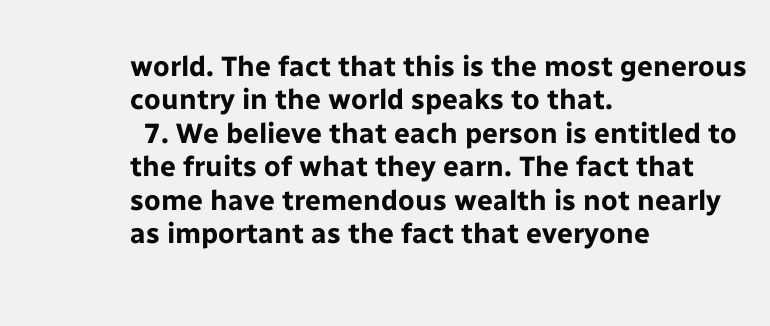world. The fact that this is the most generous country in the world speaks to that.
  7. We believe that each person is entitled to the fruits of what they earn. The fact that some have tremendous wealth is not nearly as important as the fact that everyone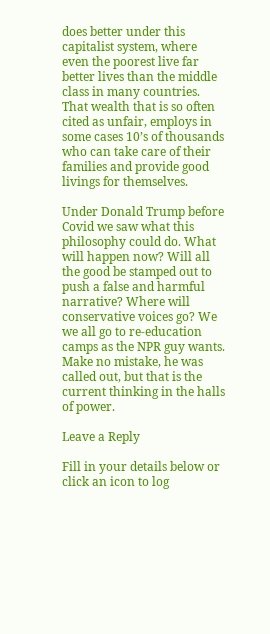does better under this capitalist system, where even the poorest live far better lives than the middle class in many countries. That wealth that is so often cited as unfair, employs in some cases 10’s of thousands who can take care of their families and provide good livings for themselves.

Under Donald Trump before Covid we saw what this philosophy could do. What will happen now? Will all the good be stamped out to push a false and harmful narrative? Where will conservative voices go? We we all go to re-education camps as the NPR guy wants. Make no mistake, he was called out, but that is the current thinking in the halls of power.

Leave a Reply

Fill in your details below or click an icon to log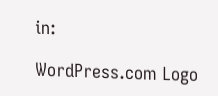in:

WordPress.com Logo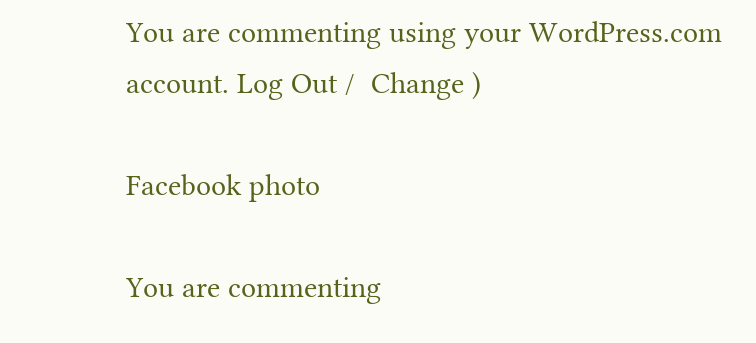You are commenting using your WordPress.com account. Log Out /  Change )

Facebook photo

You are commenting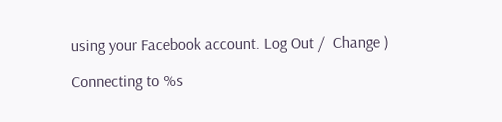using your Facebook account. Log Out /  Change )

Connecting to %s